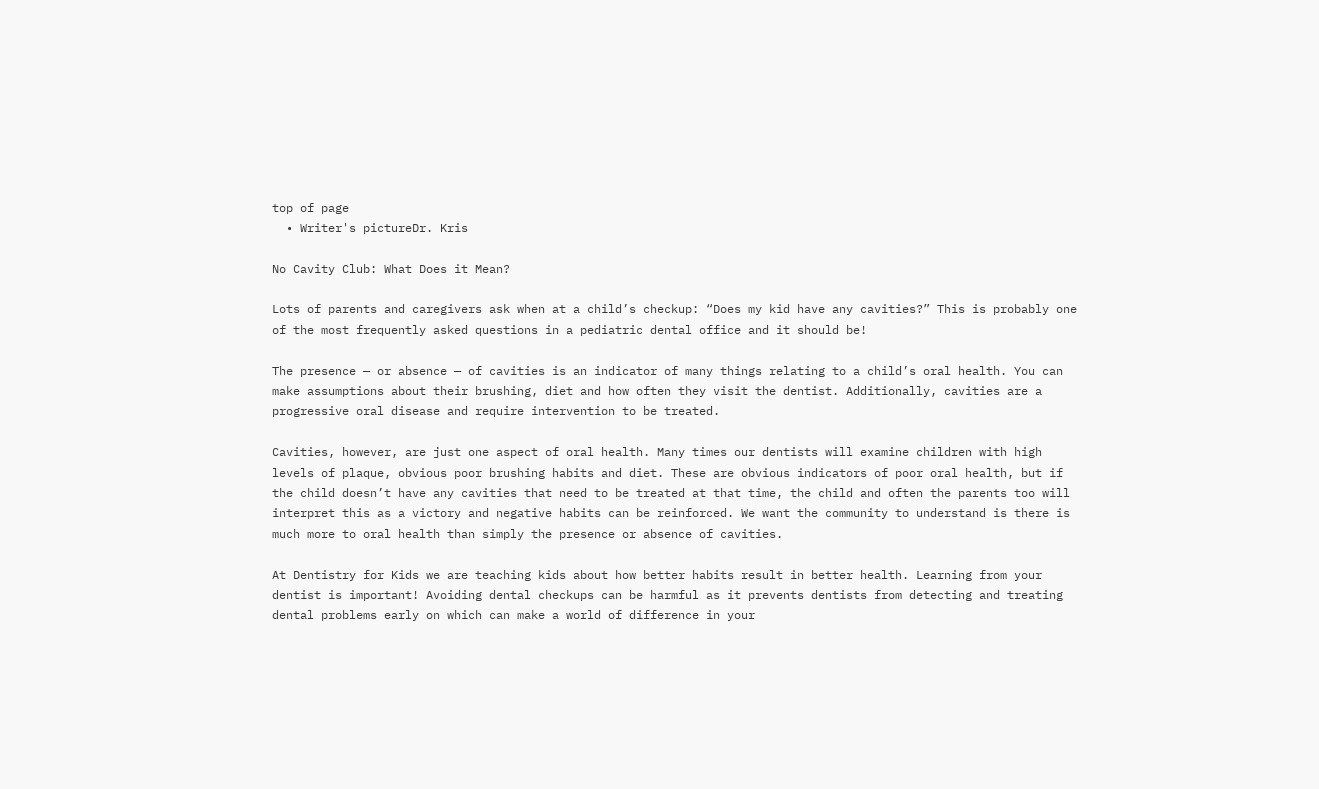top of page
  • Writer's pictureDr. Kris

No Cavity Club: What Does it Mean?

Lots of parents and caregivers ask when at a child’s checkup: “Does my kid have any cavities?” This is probably one of the most frequently asked questions in a pediatric dental office and it should be!

The presence — or absence — of cavities is an indicator of many things relating to a child’s oral health. You can make assumptions about their brushing, diet and how often they visit the dentist. Additionally, cavities are a progressive oral disease and require intervention to be treated.

Cavities, however, are just one aspect of oral health. Many times our dentists will examine children with high levels of plaque, obvious poor brushing habits and diet. These are obvious indicators of poor oral health, but if the child doesn’t have any cavities that need to be treated at that time, the child and often the parents too will interpret this as a victory and negative habits can be reinforced. We want the community to understand is there is much more to oral health than simply the presence or absence of cavities.

At Dentistry for Kids we are teaching kids about how better habits result in better health. Learning from your dentist is important! Avoiding dental checkups can be harmful as it prevents dentists from detecting and treating dental problems early on which can make a world of difference in your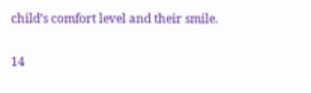child’s comfort level and their smile.

14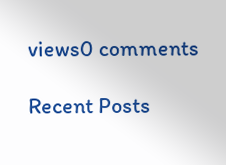views0 comments

Recent Posts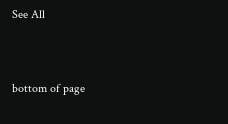See All


bottom of page